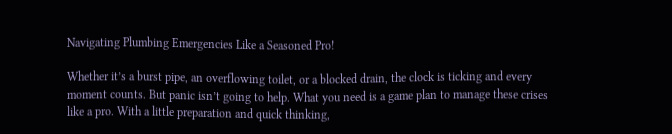Navigating Plumbing Emergencies Like a Seasoned Pro!

Whether it’s a burst pipe, an overflowing toilet, or a blocked drain, the clock is ticking and every moment counts. But panic isn’t going to help. What you need is a game plan to manage these crises like a pro. With a little preparation and quick thinking,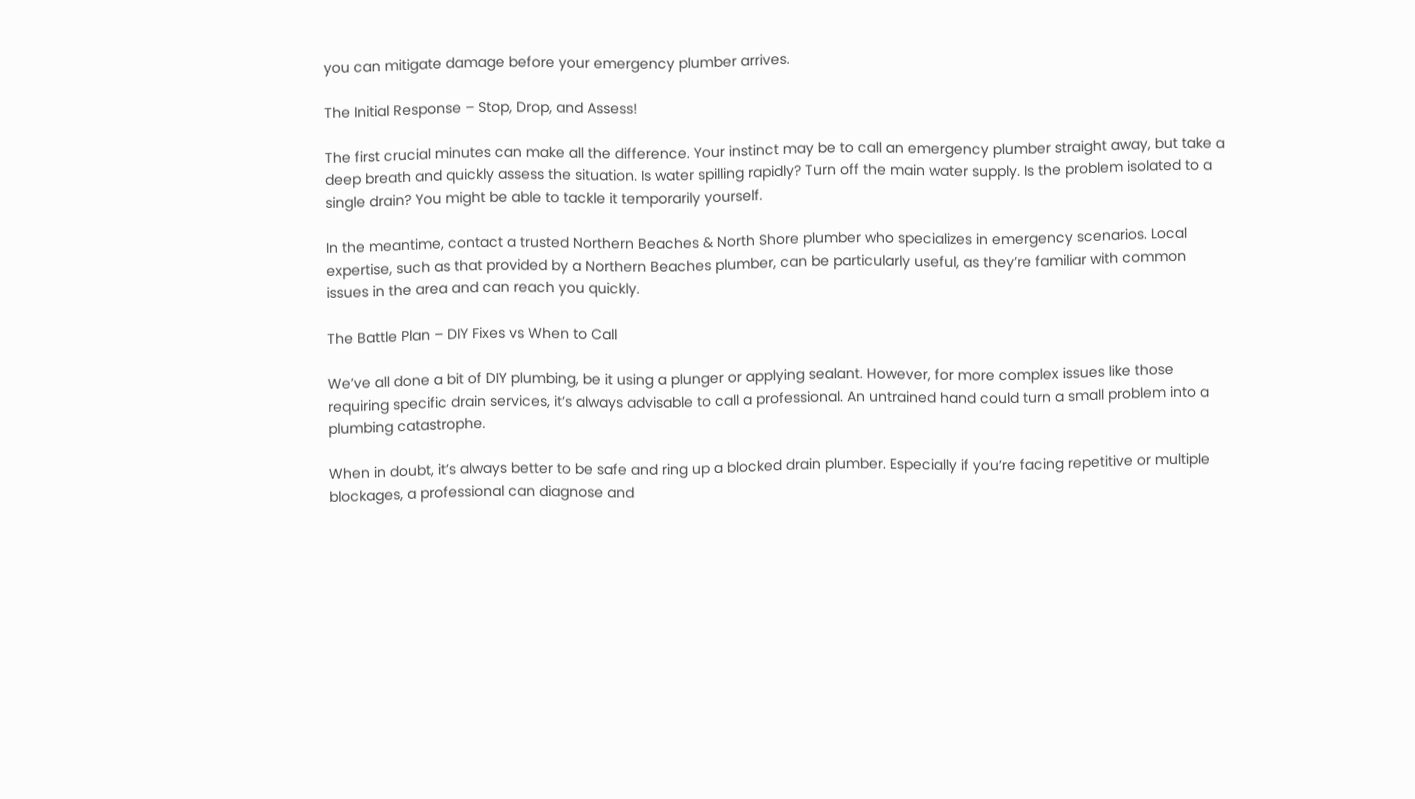you can mitigate damage before your emergency plumber arrives.

The Initial Response – Stop, Drop, and Assess!

The first crucial minutes can make all the difference. Your instinct may be to call an emergency plumber straight away, but take a deep breath and quickly assess the situation. Is water spilling rapidly? Turn off the main water supply. Is the problem isolated to a single drain? You might be able to tackle it temporarily yourself.

In the meantime, contact a trusted Northern Beaches & North Shore plumber who specializes in emergency scenarios. Local expertise, such as that provided by a Northern Beaches plumber, can be particularly useful, as they’re familiar with common issues in the area and can reach you quickly.

The Battle Plan – DIY Fixes vs When to Call

We’ve all done a bit of DIY plumbing, be it using a plunger or applying sealant. However, for more complex issues like those requiring specific drain services, it’s always advisable to call a professional. An untrained hand could turn a small problem into a plumbing catastrophe.

When in doubt, it’s always better to be safe and ring up a blocked drain plumber. Especially if you’re facing repetitive or multiple blockages, a professional can diagnose and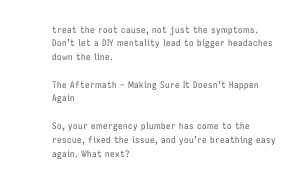treat the root cause, not just the symptoms. Don’t let a DIY mentality lead to bigger headaches down the line.

The Aftermath – Making Sure It Doesn’t Happen Again

So, your emergency plumber has come to the rescue, fixed the issue, and you’re breathing easy again. What next?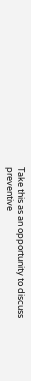Take this as an opportunity to discuss preventive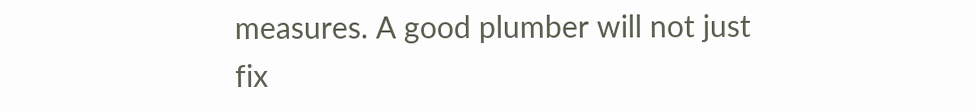measures. A good plumber will not just fix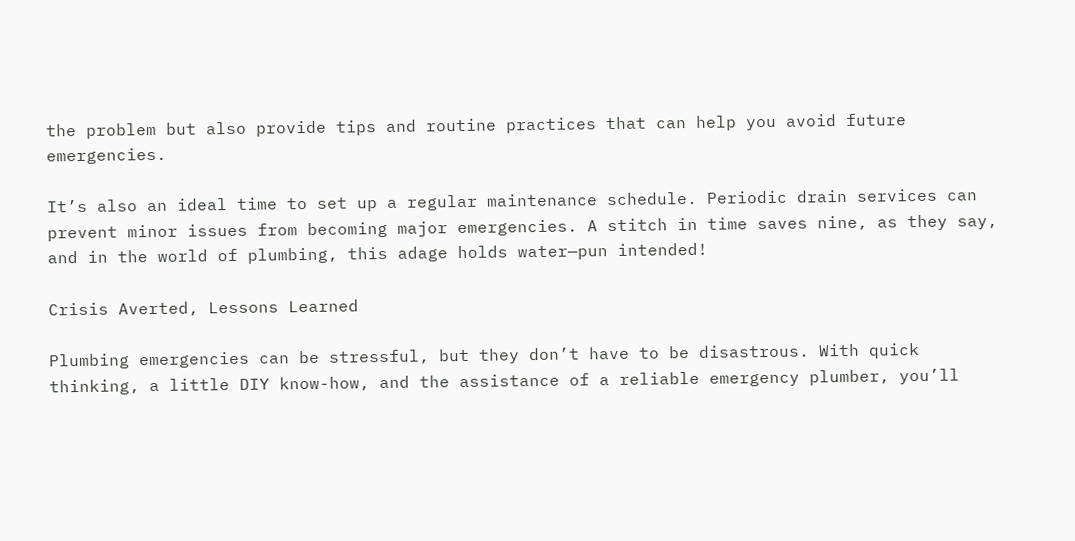the problem but also provide tips and routine practices that can help you avoid future emergencies.

It’s also an ideal time to set up a regular maintenance schedule. Periodic drain services can prevent minor issues from becoming major emergencies. A stitch in time saves nine, as they say, and in the world of plumbing, this adage holds water—pun intended!

Crisis Averted, Lessons Learned

Plumbing emergencies can be stressful, but they don’t have to be disastrous. With quick thinking, a little DIY know-how, and the assistance of a reliable emergency plumber, you’ll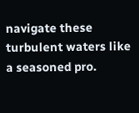navigate these turbulent waters like a seasoned pro.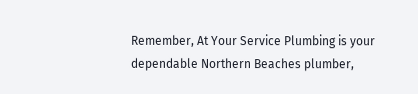Remember, At Your Service Plumbing is your dependable Northern Beaches plumber,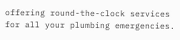offering round-the-clock services for all your plumbing emergencies.